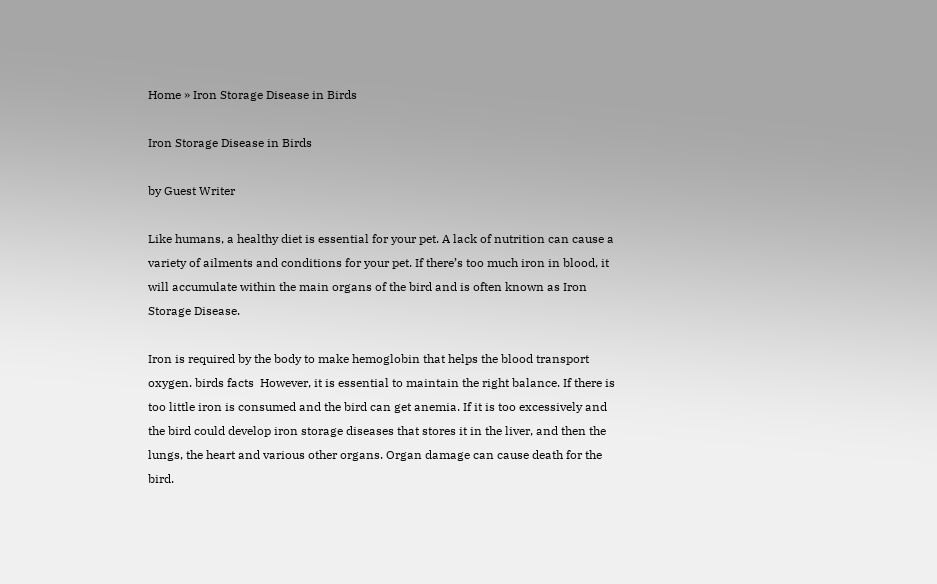Home » Iron Storage Disease in Birds

Iron Storage Disease in Birds

by Guest Writer

Like humans, a healthy diet is essential for your pet. A lack of nutrition can cause a variety of ailments and conditions for your pet. If there’s too much iron in blood, it will accumulate within the main organs of the bird and is often known as Iron Storage Disease.

Iron is required by the body to make hemoglobin that helps the blood transport oxygen. birds facts  However, it is essential to maintain the right balance. If there is too little iron is consumed and the bird can get anemia. If it is too excessively and the bird could develop iron storage diseases that stores it in the liver, and then the lungs, the heart and various other organs. Organ damage can cause death for the bird.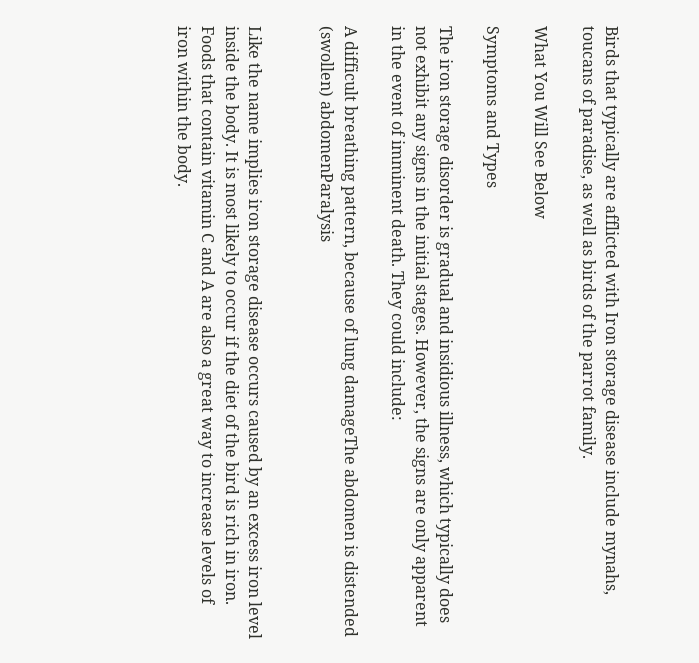Birds that typically are afflicted with Iron storage disease include mynahs, toucans of paradise, as well as birds of the parrot family.

What You Will See Below

Symptoms and Types

The iron storage disorder is gradual and insidious illness, which typically does not exhibit any signs in the initial stages. However, the signs are only apparent in the event of imminent death. They could include:

A difficult breathing pattern, because of lung damageThe abdomen is distended (swollen) abdomenParalysis


Like the name implies iron storage disease occurs caused by an excess iron level inside the body. It is most likely to occur if the diet of the bird is rich in iron. Foods that contain vitamin C and A are also a great way to increase levels of iron within the body.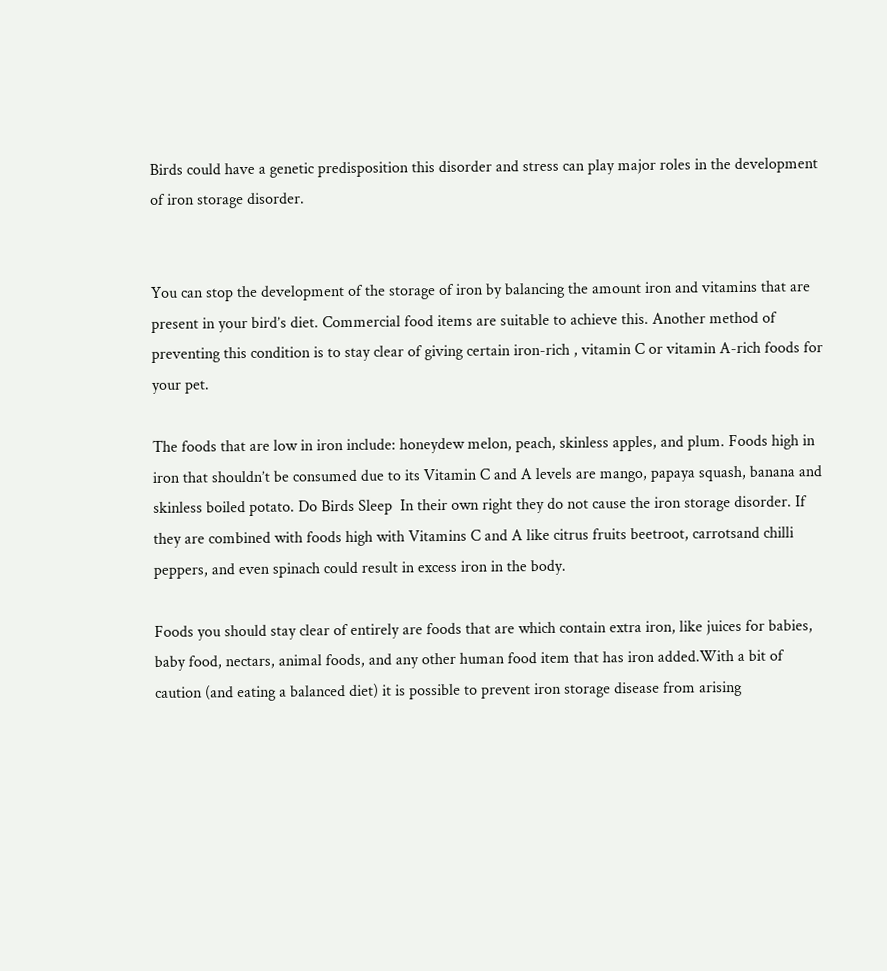Birds could have a genetic predisposition this disorder and stress can play major roles in the development of iron storage disorder.


You can stop the development of the storage of iron by balancing the amount iron and vitamins that are present in your bird’s diet. Commercial food items are suitable to achieve this. Another method of preventing this condition is to stay clear of giving certain iron-rich , vitamin C or vitamin A-rich foods for your pet.

The foods that are low in iron include: honeydew melon, peach, skinless apples, and plum. Foods high in iron that shouldn’t be consumed due to its Vitamin C and A levels are mango, papaya squash, banana and skinless boiled potato. Do Birds Sleep  In their own right they do not cause the iron storage disorder. If they are combined with foods high with Vitamins C and A like citrus fruits beetroot, carrotsand chilli peppers, and even spinach could result in excess iron in the body.

Foods you should stay clear of entirely are foods that are which contain extra iron, like juices for babies, baby food, nectars, animal foods, and any other human food item that has iron added.With a bit of caution (and eating a balanced diet) it is possible to prevent iron storage disease from arising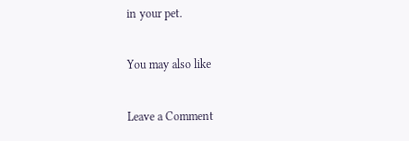in your pet.

You may also like

Leave a Comment